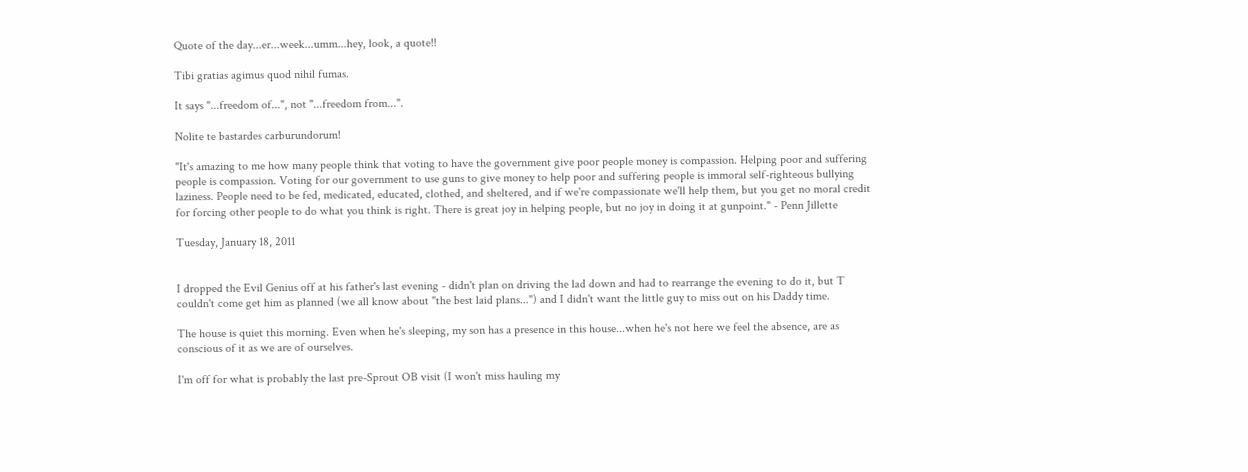Quote of the day...er...week...umm...hey, look, a quote!!

Tibi gratias agimus quod nihil fumas.

It says "...freedom of...", not "...freedom from...".

Nolite te bastardes carburundorum!

"It's amazing to me how many people think that voting to have the government give poor people money is compassion. Helping poor and suffering people is compassion. Voting for our government to use guns to give money to help poor and suffering people is immoral self-righteous bullying laziness. People need to be fed, medicated, educated, clothed, and sheltered, and if we're compassionate we'll help them, but you get no moral credit for forcing other people to do what you think is right. There is great joy in helping people, but no joy in doing it at gunpoint." - Penn Jillette

Tuesday, January 18, 2011


I dropped the Evil Genius off at his father's last evening - didn't plan on driving the lad down and had to rearrange the evening to do it, but T couldn't come get him as planned (we all know about "the best laid plans...") and I didn't want the little guy to miss out on his Daddy time.

The house is quiet this morning. Even when he's sleeping, my son has a presence in this house...when he's not here we feel the absence, are as conscious of it as we are of ourselves.

I'm off for what is probably the last pre-Sprout OB visit (I won't miss hauling my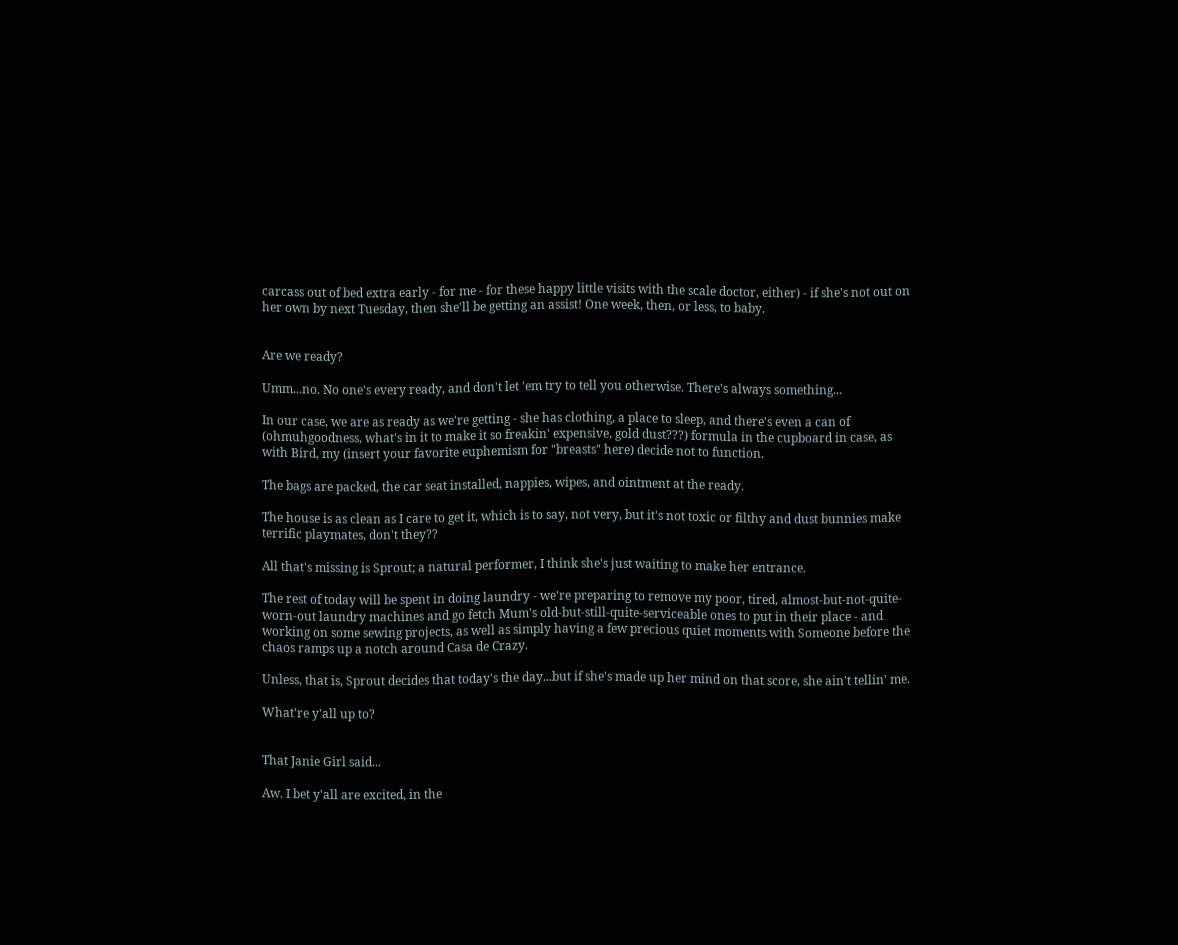carcass out of bed extra early - for me - for these happy little visits with the scale doctor, either) - if she's not out on her own by next Tuesday, then she'll be getting an assist! One week, then, or less, to baby.


Are we ready?

Umm...no. No one's every ready, and don't let 'em try to tell you otherwise. There's always something...

In our case, we are as ready as we're getting - she has clothing, a place to sleep, and there's even a can of (ohmuhgoodness, what's in it to make it so freakin' expensive, gold dust???) formula in the cupboard in case, as with Bird, my (insert your favorite euphemism for "breasts" here) decide not to function.

The bags are packed, the car seat installed, nappies, wipes, and ointment at the ready.

The house is as clean as I care to get it, which is to say, not very, but it's not toxic or filthy and dust bunnies make terrific playmates, don't they??

All that's missing is Sprout; a natural performer, I think she's just waiting to make her entrance.

The rest of today will be spent in doing laundry - we're preparing to remove my poor, tired, almost-but-not-quite-worn-out laundry machines and go fetch Mum's old-but-still-quite-serviceable ones to put in their place - and working on some sewing projects, as well as simply having a few precious quiet moments with Someone before the chaos ramps up a notch around Casa de Crazy.

Unless, that is, Sprout decides that today's the day...but if she's made up her mind on that score, she ain't tellin' me.

What're y'all up to?


That Janie Girl said...

Aw. I bet y'all are excited, in the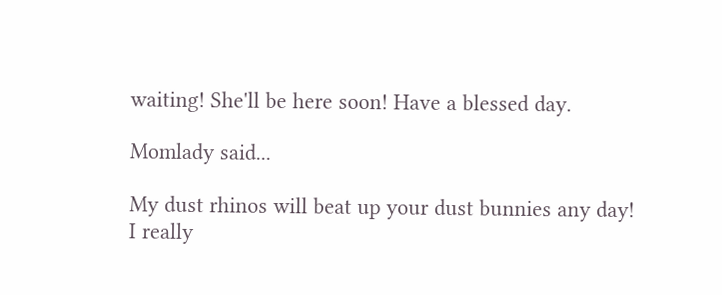waiting! She'll be here soon! Have a blessed day.

Momlady said...

My dust rhinos will beat up your dust bunnies any day!
I really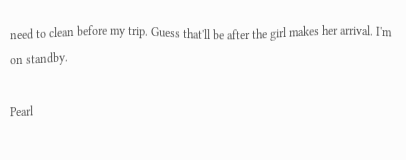need to clean before my trip. Guess that'll be after the girl makes her arrival. I'm on standby.

Pearl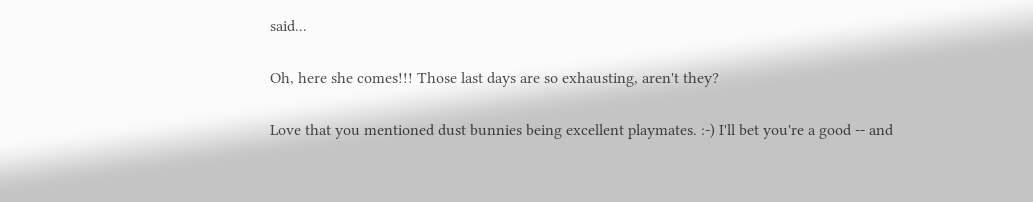said...

Oh, here she comes!!! Those last days are so exhausting, aren't they?

Love that you mentioned dust bunnies being excellent playmates. :-) I'll bet you're a good -- and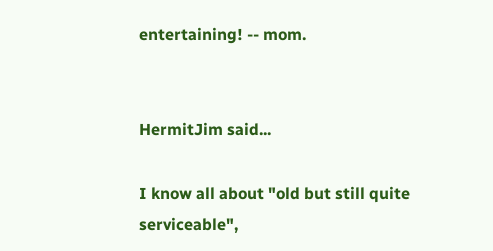entertaining! -- mom.


HermitJim said...

I know all about "old but still quite serviceable",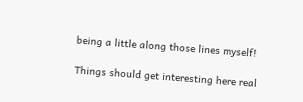being a little along those lines myself!

Things should get interesting here real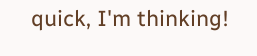quick, I'm thinking!